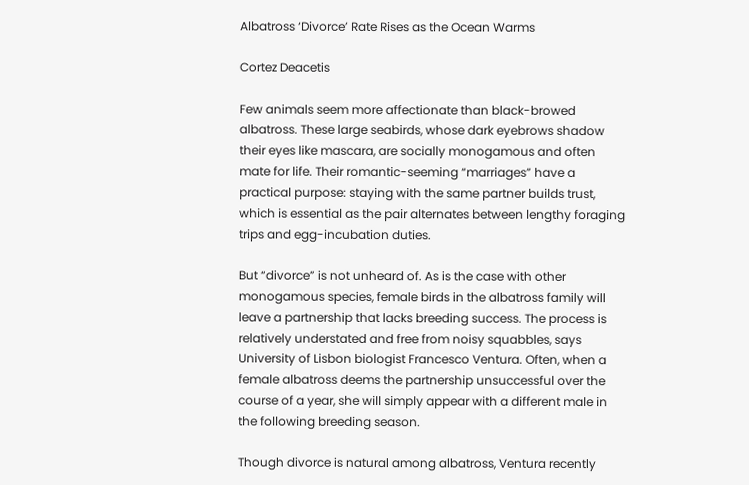Albatross ‘Divorce’ Rate Rises as the Ocean Warms

Cortez Deacetis

Few animals seem more affectionate than black-browed albatross. These large seabirds, whose dark eyebrows shadow their eyes like mascara, are socially monogamous and often mate for life. Their romantic-seeming “marriages” have a practical purpose: staying with the same partner builds trust, which is essential as the pair alternates between lengthy foraging trips and egg-incubation duties.

But “divorce” is not unheard of. As is the case with other monogamous species, female birds in the albatross family will leave a partnership that lacks breeding success. The process is relatively understated and free from noisy squabbles, says University of Lisbon biologist Francesco Ventura. Often, when a female albatross deems the partnership unsuccessful over the course of a year, she will simply appear with a different male in the following breeding season.

Though divorce is natural among albatross, Ventura recently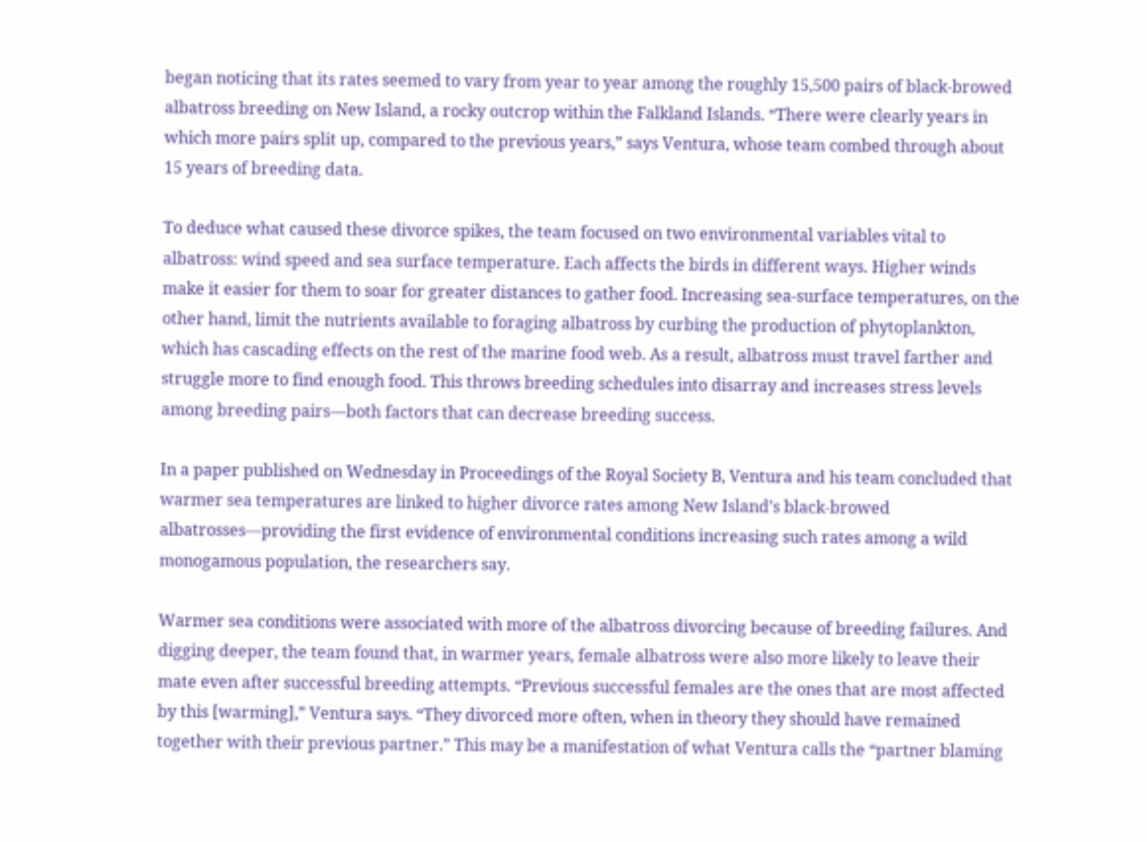began noticing that its rates seemed to vary from year to year among the roughly 15,500 pairs of black-browed albatross breeding on New Island, a rocky outcrop within the Falkland Islands. “There were clearly years in which more pairs split up, compared to the previous years,” says Ventura, whose team combed through about 15 years of breeding data.

To deduce what caused these divorce spikes, the team focused on two environmental variables vital to albatross: wind speed and sea surface temperature. Each affects the birds in different ways. Higher winds make it easier for them to soar for greater distances to gather food. Increasing sea-surface temperatures, on the other hand, limit the nutrients available to foraging albatross by curbing the production of phytoplankton, which has cascading effects on the rest of the marine food web. As a result, albatross must travel farther and struggle more to find enough food. This throws breeding schedules into disarray and increases stress levels among breeding pairs—both factors that can decrease breeding success.

In a paper published on Wednesday in Proceedings of the Royal Society B, Ventura and his team concluded that warmer sea temperatures are linked to higher divorce rates among New Island’s black-browed albatrosses—providing the first evidence of environmental conditions increasing such rates among a wild monogamous population, the researchers say.

Warmer sea conditions were associated with more of the albatross divorcing because of breeding failures. And digging deeper, the team found that, in warmer years, female albatross were also more likely to leave their mate even after successful breeding attempts. “Previous successful females are the ones that are most affected by this [warming],” Ventura says. “They divorced more often, when in theory they should have remained together with their previous partner.” This may be a manifestation of what Ventura calls the “partner blaming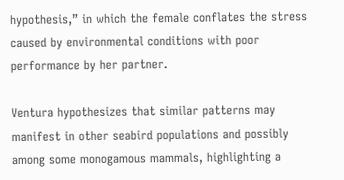hypothesis,” in which the female conflates the stress caused by environmental conditions with poor performance by her partner.

Ventura hypothesizes that similar patterns may manifest in other seabird populations and possibly among some monogamous mammals, highlighting a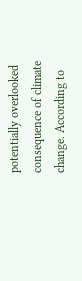potentially overlooked consequence of climate change. According to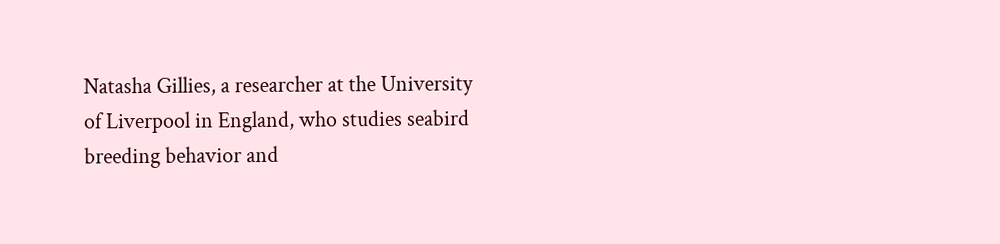Natasha Gillies, a researcher at the University of Liverpool in England, who studies seabird breeding behavior and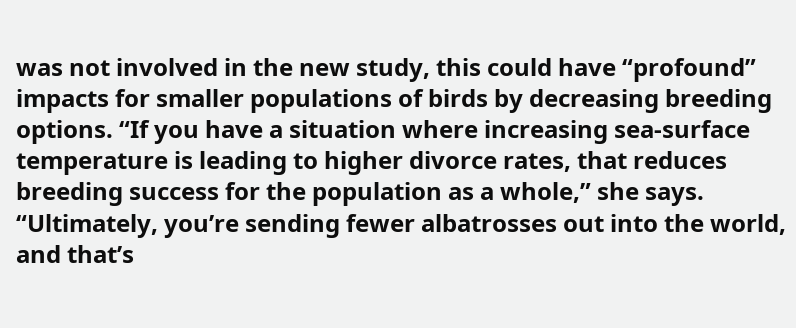was not involved in the new study, this could have “profound” impacts for smaller populations of birds by decreasing breeding options. “If you have a situation where increasing sea-surface temperature is leading to higher divorce rates, that reduces breeding success for the population as a whole,” she says. “Ultimately, you’re sending fewer albatrosses out into the world, and that’s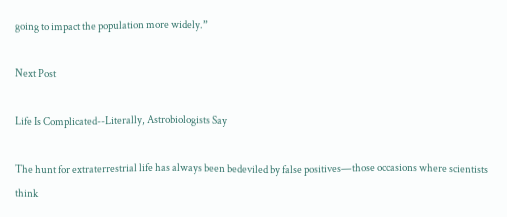going to impact the population more widely.”

Next Post

Life Is Complicated--Literally, Astrobiologists Say

The hunt for extraterrestrial life has always been bedeviled by false positives—those occasions where scientists think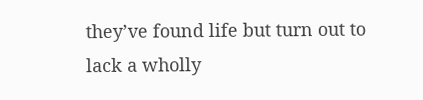they’ve found life but turn out to lack a wholly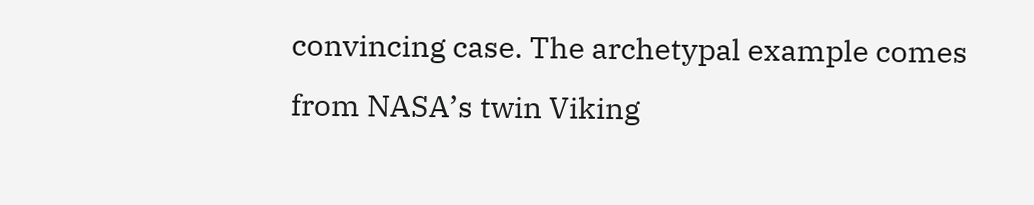convincing case. The archetypal example comes from NASA’s twin Viking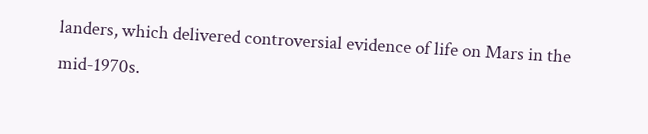landers, which delivered controversial evidence of life on Mars in the mid-1970s.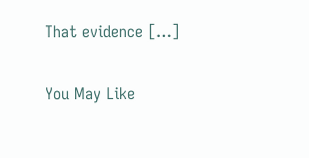That evidence […]

You May Like